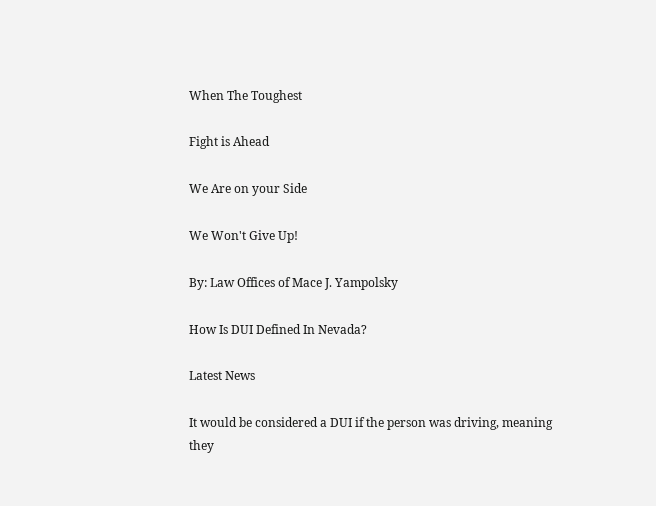When The Toughest

Fight is Ahead

We Are on your Side

We Won't Give Up!

By: Law Offices of Mace J. Yampolsky

How Is DUI Defined In Nevada?

Latest News

It would be considered a DUI if the person was driving, meaning they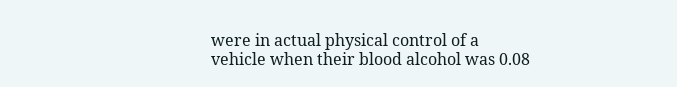were in actual physical control of a
vehicle when their blood alcohol was 0.08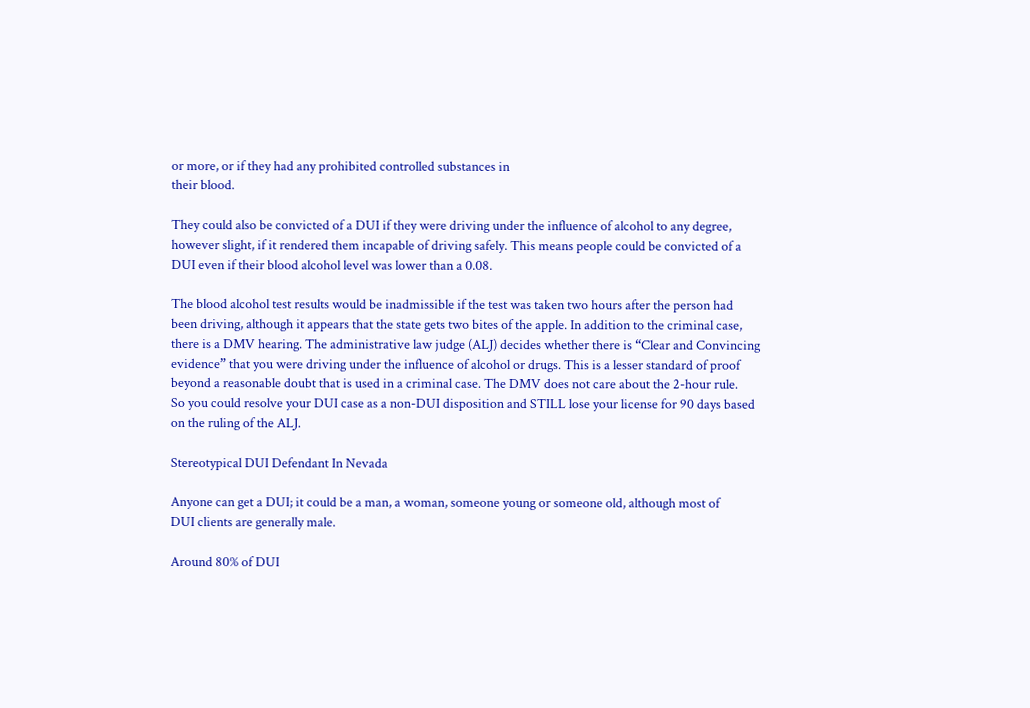or more, or if they had any prohibited controlled substances in
their blood.

They could also be convicted of a DUI if they were driving under the influence of alcohol to any degree,
however slight, if it rendered them incapable of driving safely. This means people could be convicted of a
DUI even if their blood alcohol level was lower than a 0.08.

The blood alcohol test results would be inadmissible if the test was taken two hours after the person had
been driving, although it appears that the state gets two bites of the apple. In addition to the criminal case,
there is a DMV hearing. The administrative law judge (ALJ) decides whether there is “Clear and Convincing
evidence” that you were driving under the influence of alcohol or drugs. This is a lesser standard of proof
beyond a reasonable doubt that is used in a criminal case. The DMV does not care about the 2-hour rule.
So you could resolve your DUI case as a non-DUI disposition and STILL lose your license for 90 days based
on the ruling of the ALJ.

Stereotypical DUI Defendant In Nevada

Anyone can get a DUI; it could be a man, a woman, someone young or someone old, although most of
DUI clients are generally male.

Around 80% of DUI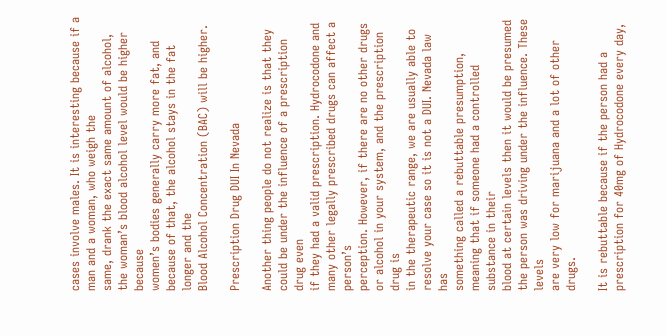cases involve males. It is interesting because if a man and a woman, who weigh the
same, drank the exact same amount of alcohol, the woman’s blood alcohol level would be higher because
women’s bodies generally carry more fat, and because of that, the alcohol stays in the fat longer and the
Blood Alcohol Concentration (BAC) will be higher.

Prescription Drug DUI In Nevada

Another thing people do not realize is that they could be under the influence of a prescription drug even
if they had a valid prescription. Hydrocodone and many other legally prescribed drugs can affect a person’s
perception. However, if there are no other drugs or alcohol in your system, and the prescription drug is
in the therapeutic range, we are usually able to resolve your case so it is not a DUI. Nevada law has
something called a rebuttable presumption, meaning that if someone had a controlled substance in their
blood at certain levels then it would be presumed the person was driving under the influence. These levels
are very low for marijuana and a lot of other drugs.

It is rebuttable because if the person had a prescription for 40mg of Hydrocodone every day,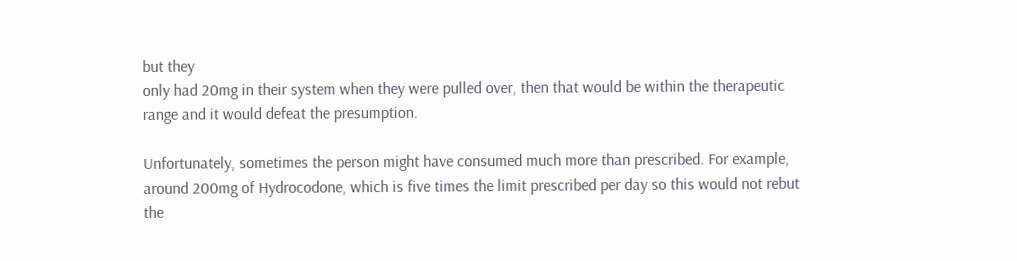but they
only had 20mg in their system when they were pulled over, then that would be within the therapeutic
range and it would defeat the presumption.

Unfortunately, sometimes the person might have consumed much more than prescribed. For example,
around 200mg of Hydrocodone, which is five times the limit prescribed per day so this would not rebut
the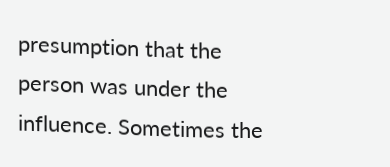presumption that the person was under the influence. Sometimes the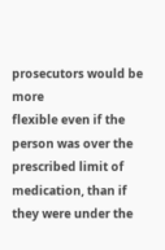prosecutors would be more
flexible even if the person was over the prescribed limit of medication, than if they were under the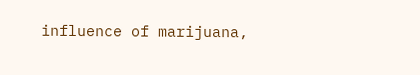influence of marijuana,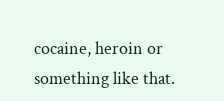cocaine, heroin or something like that.